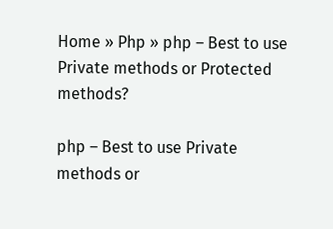Home » Php » php – Best to use Private methods or Protected methods?

php – Best to use Private methods or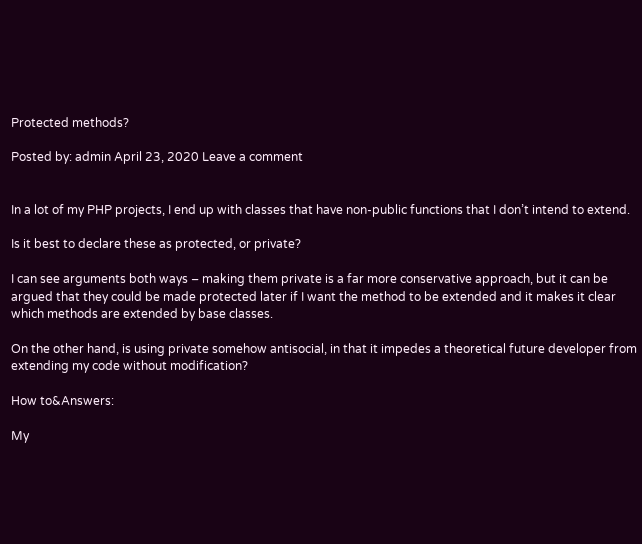Protected methods?

Posted by: admin April 23, 2020 Leave a comment


In a lot of my PHP projects, I end up with classes that have non-public functions that I don’t intend to extend.

Is it best to declare these as protected, or private?

I can see arguments both ways – making them private is a far more conservative approach, but it can be argued that they could be made protected later if I want the method to be extended and it makes it clear which methods are extended by base classes.

On the other hand, is using private somehow antisocial, in that it impedes a theoretical future developer from extending my code without modification?

How to&Answers:

My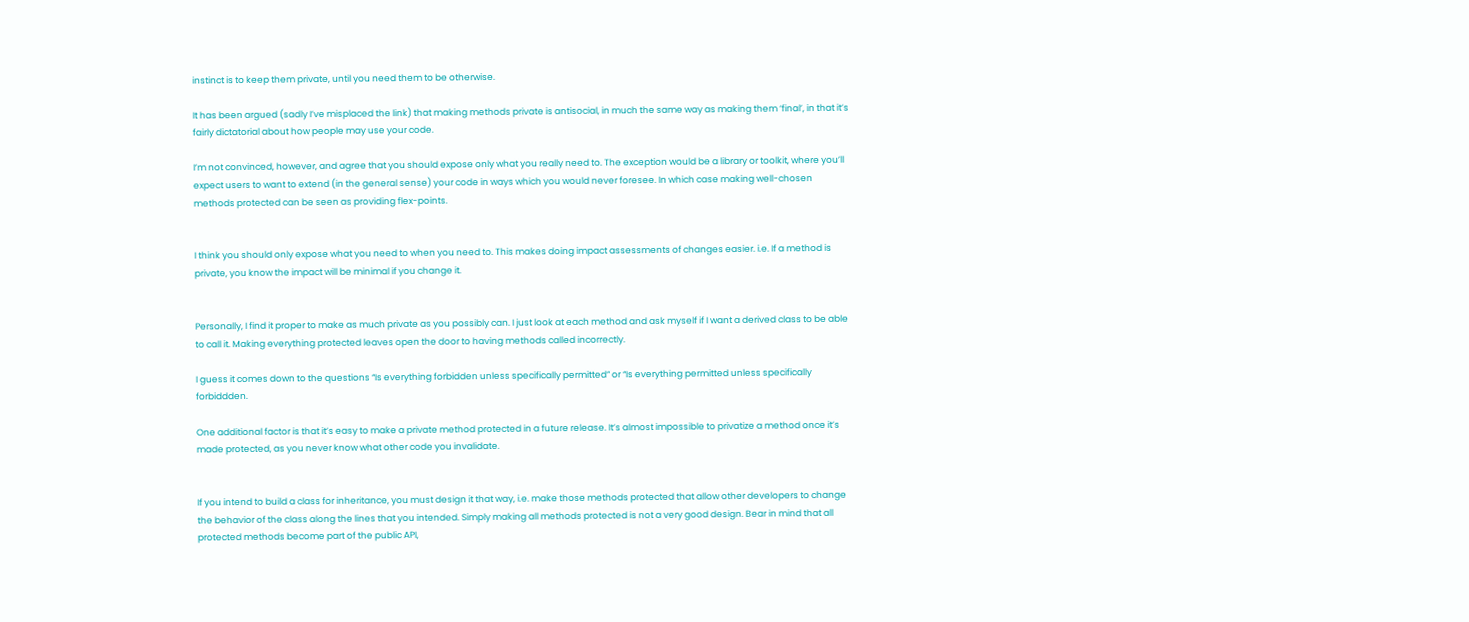instinct is to keep them private, until you need them to be otherwise.

It has been argued (sadly I’ve misplaced the link) that making methods private is antisocial, in much the same way as making them ‘final’, in that it’s fairly dictatorial about how people may use your code.

I’m not convinced, however, and agree that you should expose only what you really need to. The exception would be a library or toolkit, where you’ll expect users to want to extend (in the general sense) your code in ways which you would never foresee. In which case making well-chosen methods protected can be seen as providing flex-points.


I think you should only expose what you need to when you need to. This makes doing impact assessments of changes easier. i.e. If a method is private, you know the impact will be minimal if you change it.


Personally, I find it proper to make as much private as you possibly can. I just look at each method and ask myself if I want a derived class to be able to call it. Making everything protected leaves open the door to having methods called incorrectly.

I guess it comes down to the questions “Is everything forbidden unless specifically permitted” or “Is everything permitted unless specifically forbiddden.

One additional factor is that it’s easy to make a private method protected in a future release. It’s almost impossible to privatize a method once it’s made protected, as you never know what other code you invalidate.


If you intend to build a class for inheritance, you must design it that way, i.e. make those methods protected that allow other developers to change the behavior of the class along the lines that you intended. Simply making all methods protected is not a very good design. Bear in mind that all protected methods become part of the public API,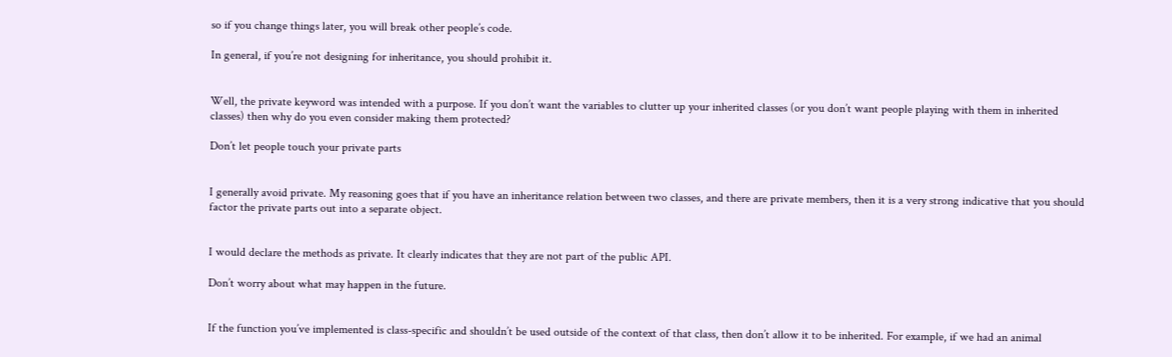so if you change things later, you will break other people’s code.

In general, if you’re not designing for inheritance, you should prohibit it.


Well, the private keyword was intended with a purpose. If you don’t want the variables to clutter up your inherited classes (or you don’t want people playing with them in inherited classes) then why do you even consider making them protected?

Don’t let people touch your private parts


I generally avoid private. My reasoning goes that if you have an inheritance relation between two classes, and there are private members, then it is a very strong indicative that you should factor the private parts out into a separate object.


I would declare the methods as private. It clearly indicates that they are not part of the public API.

Don’t worry about what may happen in the future.


If the function you’ve implemented is class-specific and shouldn’t be used outside of the context of that class, then don’t allow it to be inherited. For example, if we had an animal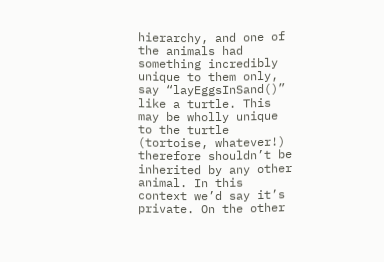hierarchy, and one of the animals had something incredibly unique to them only, say “layEggsInSand()” like a turtle. This may be wholly unique to the turtle (tortoise, whatever!) therefore shouldn’t be inherited by any other animal. In this context we’d say it’s private. On the other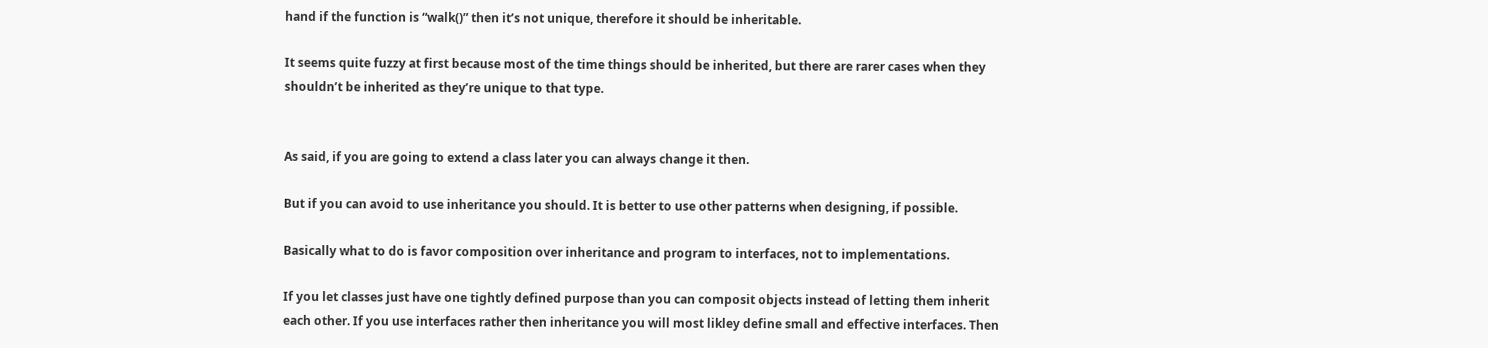hand if the function is “walk()” then it’s not unique, therefore it should be inheritable.

It seems quite fuzzy at first because most of the time things should be inherited, but there are rarer cases when they shouldn’t be inherited as they’re unique to that type.


As said, if you are going to extend a class later you can always change it then.

But if you can avoid to use inheritance you should. It is better to use other patterns when designing, if possible.

Basically what to do is favor composition over inheritance and program to interfaces, not to implementations.

If you let classes just have one tightly defined purpose than you can composit objects instead of letting them inherit each other. If you use interfaces rather then inheritance you will most likley define small and effective interfaces. Then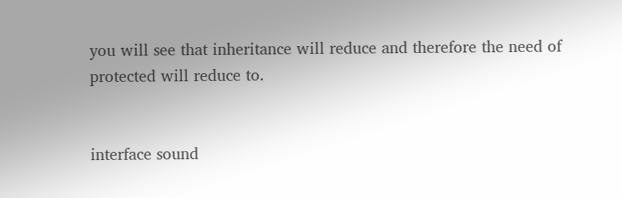you will see that inheritance will reduce and therefore the need of protected will reduce to.


interface sound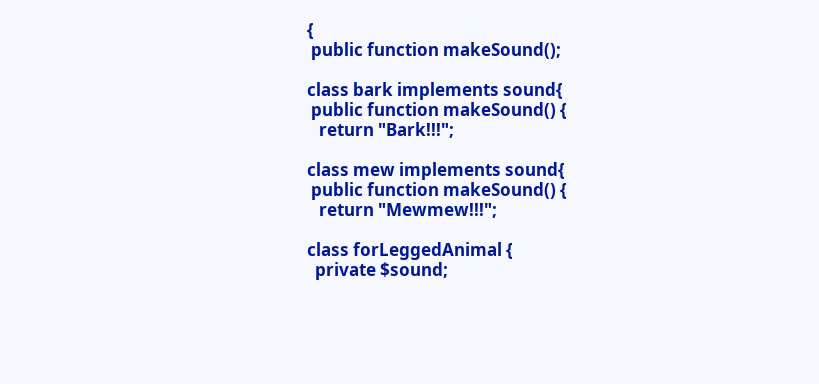{
 public function makeSound();

class bark implements sound{
 public function makeSound() {
   return "Bark!!!";

class mew implements sound{
 public function makeSound() {
   return "Mewmew!!!";

class forLeggedAnimal {
  private $sound;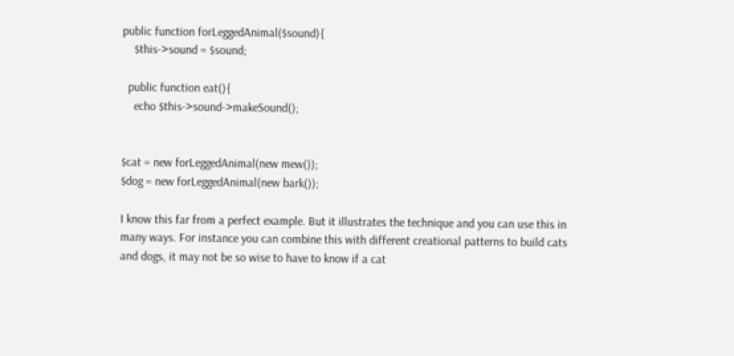public function forLeggedAnimal($sound){
    $this->sound = $sound;

  public function eat(){
    echo $this->sound->makeSound();


$cat = new forLeggedAnimal(new mew());
$dog = new forLeggedAnimal(new bark());

I know this far from a perfect example. But it illustrates the technique and you can use this in many ways. For instance you can combine this with different creational patterns to build cats and dogs, it may not be so wise to have to know if a cat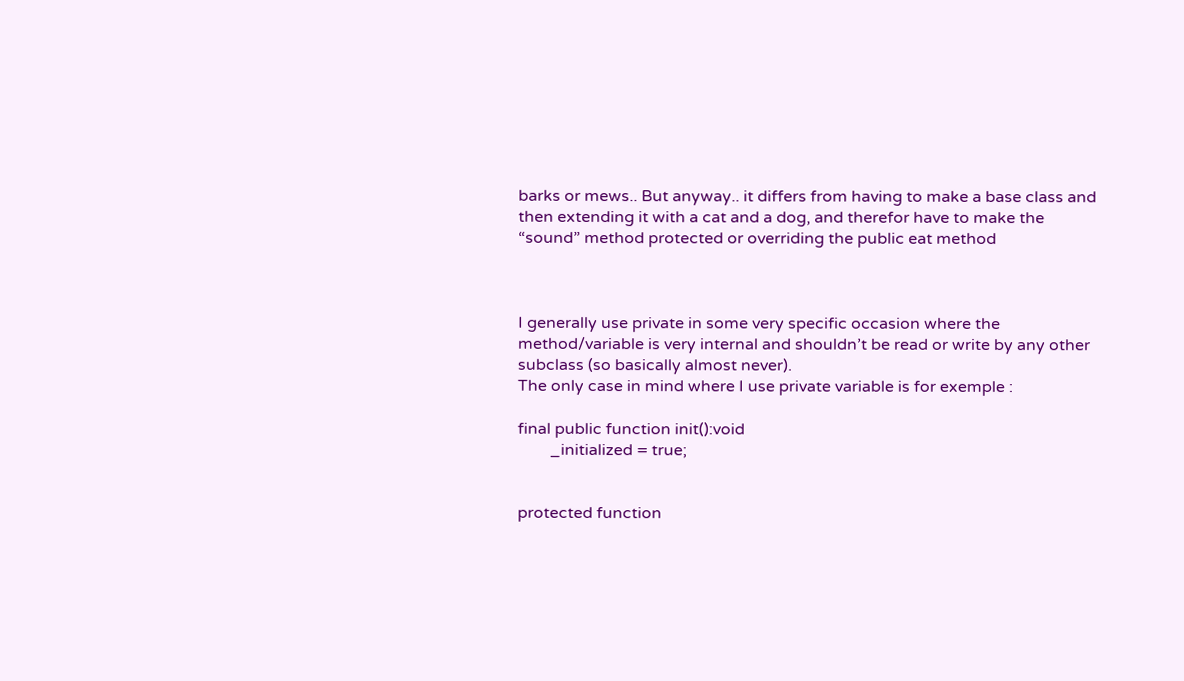barks or mews.. But anyway.. it differs from having to make a base class and then extending it with a cat and a dog, and therefor have to make the “sound” method protected or overriding the public eat method



I generally use private in some very specific occasion where the method/variable is very internal and shouldn’t be read or write by any other subclass (so basically almost never).
The only case in mind where I use private variable is for exemple :

final public function init():void
        _initialized = true;


protected function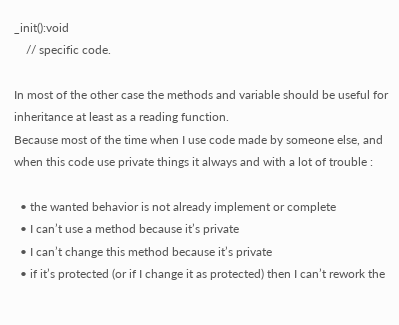_init():void
    // specific code.

In most of the other case the methods and variable should be useful for inheritance at least as a reading function.
Because most of the time when I use code made by someone else, and when this code use private things it always and with a lot of trouble :

  • the wanted behavior is not already implement or complete
  • I can’t use a method because it’s private
  • I can’t change this method because it’s private
  • if it’s protected (or if I change it as protected) then I can’t rework the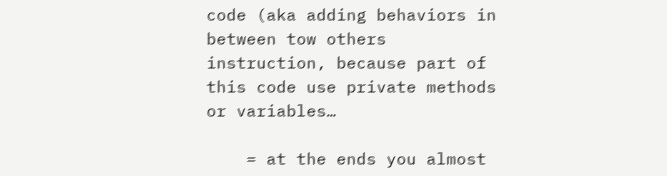code (aka adding behaviors in between tow others instruction, because part of this code use private methods or variables…

    = at the ends you almost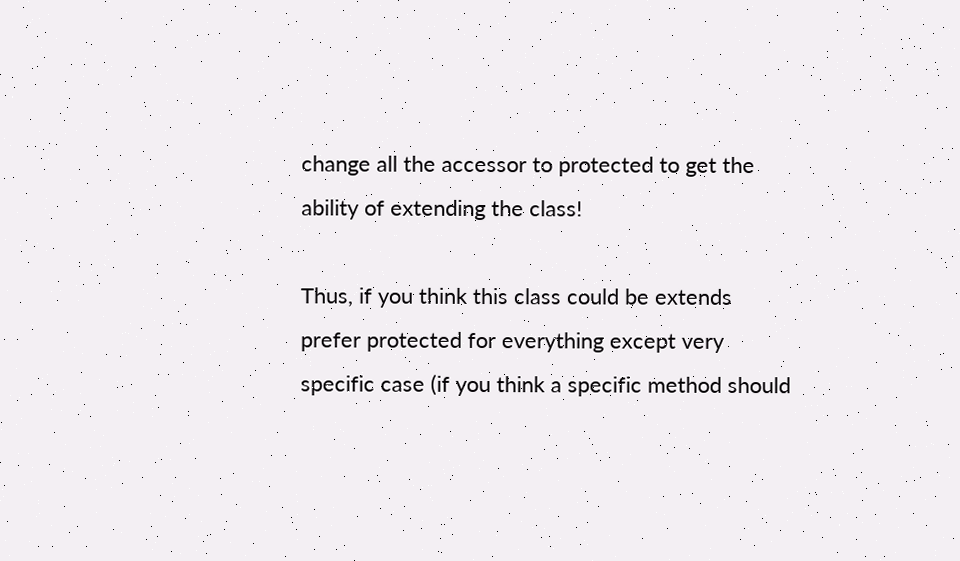change all the accessor to protected to get the ability of extending the class!

Thus, if you think this class could be extends prefer protected for everything except very specific case (if you think a specific method should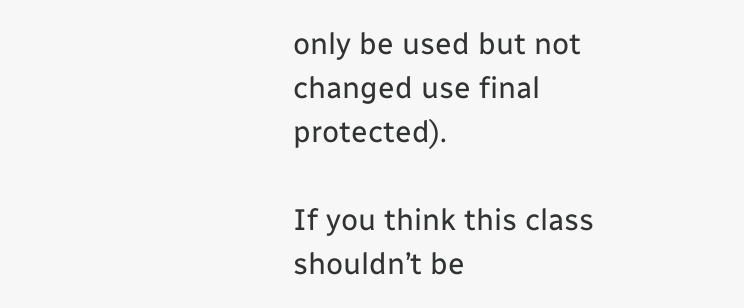only be used but not changed use final protected).

If you think this class shouldn’t be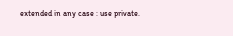extended in any case : use private.